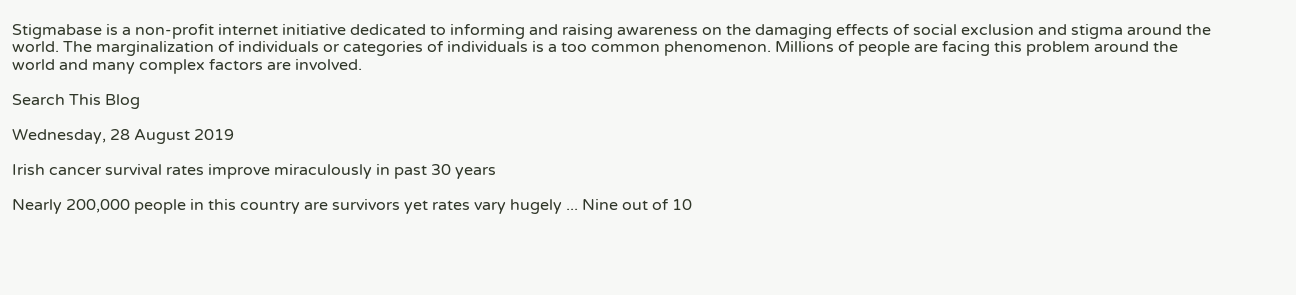Stigmabase is a non-profit internet initiative dedicated to informing and raising awareness on the damaging effects of social exclusion and stigma around the world. The marginalization of individuals or categories of individuals is a too common phenomenon. Millions of people are facing this problem around the world and many complex factors are involved.

Search This Blog

Wednesday, 28 August 2019

Irish cancer survival rates improve miraculously in past 30 years

Nearly 200,000 people in this country are survivors yet rates vary hugely ... Nine out of 10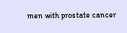men with prostate cancer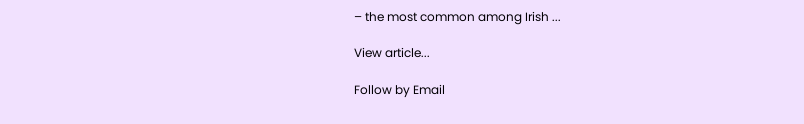– the most common among Irish ...

View article...

Follow by Email